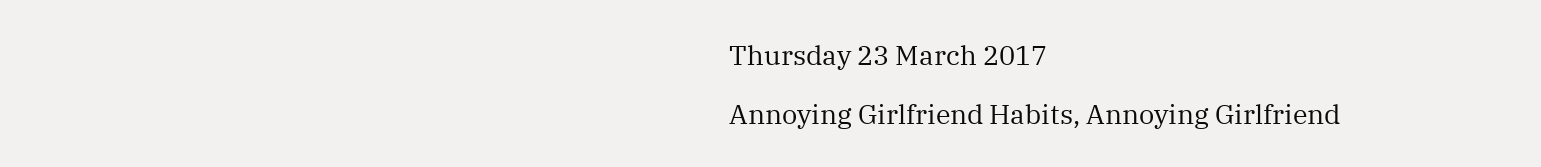Thursday 23 March 2017

Annoying Girlfriend Habits, Annoying Girlfriend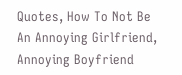Quotes, How To Not Be An Annoying Girlfriend, Annoying Boyfriend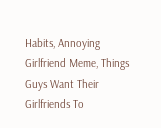Habits, Annoying Girlfriend Meme, Things Guys Want Their Girlfriends To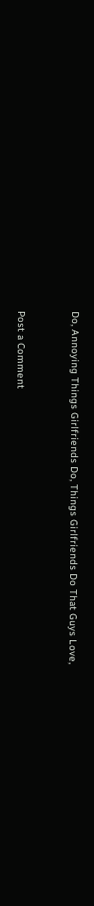Do, Annoying Things Girlfriends Do, Things Girlfriends Do That Guys Love,


Post a Comment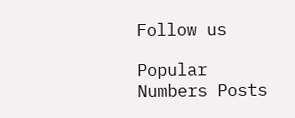Follow us

Popular Numbers Posts